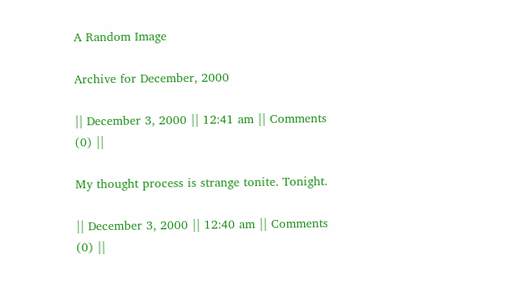A Random Image

Archive for December, 2000

|| December 3, 2000 || 12:41 am || Comments (0) ||

My thought process is strange tonite. Tonight.

|| December 3, 2000 || 12:40 am || Comments (0) ||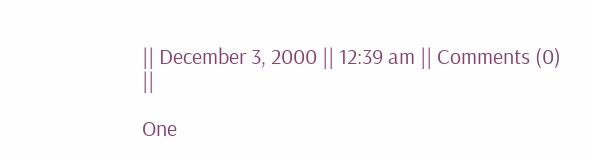|| December 3, 2000 || 12:39 am || Comments (0) ||

One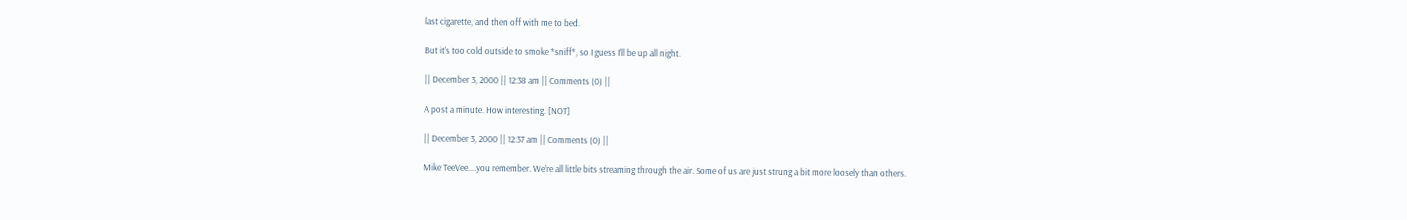last cigarette, and then off with me to bed.

But it’s too cold outside to smoke *sniff*, so I guess I’ll be up all night.

|| December 3, 2000 || 12:38 am || Comments (0) ||

A post a minute. How interesting. [NOT]

|| December 3, 2000 || 12:37 am || Comments (0) ||

Mike TeeVee….you remember. We’re all little bits streaming through the air. Some of us are just strung a bit more loosely than others.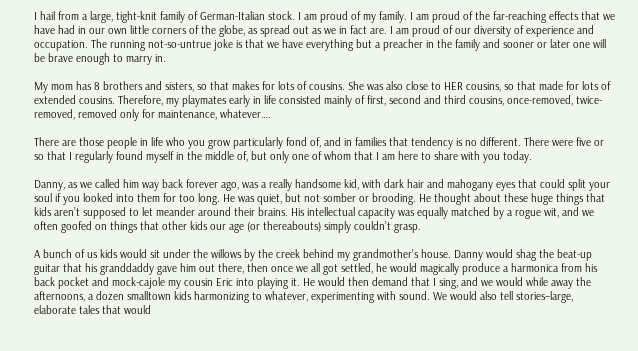I hail from a large, tight-knit family of German-Italian stock. I am proud of my family. I am proud of the far-reaching effects that we have had in our own little corners of the globe, as spread out as we in fact are. I am proud of our diversity of experience and occupation. The running not-so-untrue joke is that we have everything but a preacher in the family and sooner or later one will be brave enough to marry in.

My mom has 8 brothers and sisters, so that makes for lots of cousins. She was also close to HER cousins, so that made for lots of extended cousins. Therefore, my playmates early in life consisted mainly of first, second and third cousins, once-removed, twice-removed, removed only for maintenance, whatever….

There are those people in life who you grow particularly fond of, and in families that tendency is no different. There were five or so that I regularly found myself in the middle of, but only one of whom that I am here to share with you today.

Danny, as we called him way back forever ago, was a really handsome kid, with dark hair and mahogany eyes that could split your soul if you looked into them for too long. He was quiet, but not somber or brooding. He thought about these huge things that kids aren’t supposed to let meander around their brains. His intellectual capacity was equally matched by a rogue wit, and we often goofed on things that other kids our age (or thereabouts) simply couldn’t grasp.

A bunch of us kids would sit under the willows by the creek behind my grandmother’s house. Danny would shag the beat-up guitar that his granddaddy gave him out there, then once we all got settled, he would magically produce a harmonica from his back pocket and mock-cajole my cousin Eric into playing it. He would then demand that I sing, and we would while away the afternoons, a dozen smalltown kids harmonizing to whatever, experimenting with sound. We would also tell stories–large, elaborate tales that would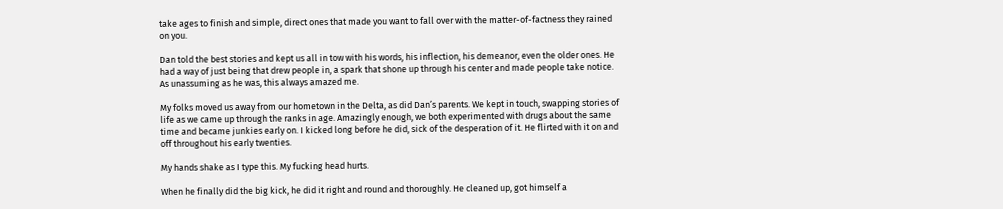take ages to finish and simple, direct ones that made you want to fall over with the matter-of-factness they rained on you.

Dan told the best stories and kept us all in tow with his words, his inflection, his demeanor, even the older ones. He had a way of just being that drew people in, a spark that shone up through his center and made people take notice. As unassuming as he was, this always amazed me.

My folks moved us away from our hometown in the Delta, as did Dan’s parents. We kept in touch, swapping stories of life as we came up through the ranks in age. Amazingly enough, we both experimented with drugs about the same time and became junkies early on. I kicked long before he did, sick of the desperation of it. He flirted with it on and off throughout his early twenties.

My hands shake as I type this. My fucking head hurts.

When he finally did the big kick, he did it right and round and thoroughly. He cleaned up, got himself a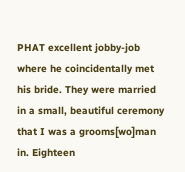PHAT excellent jobby-job where he coincidentally met his bride. They were married in a small, beautiful ceremony that I was a grooms[wo]man in. Eighteen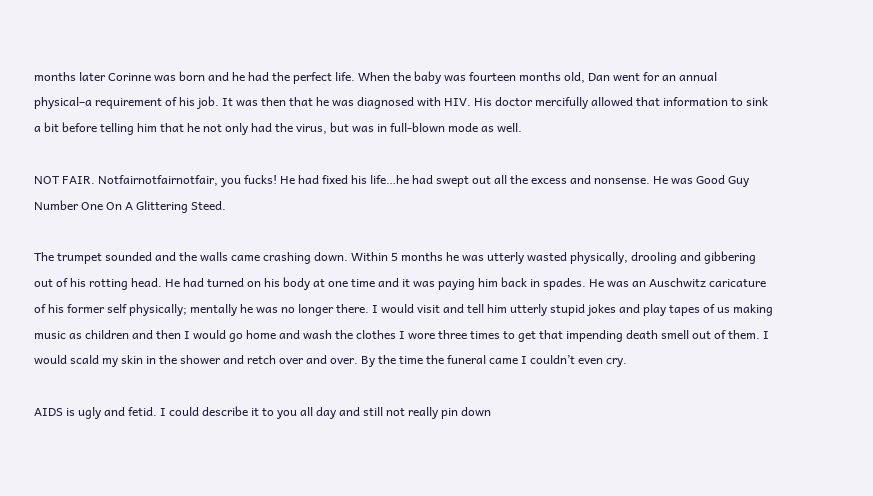months later Corinne was born and he had the perfect life. When the baby was fourteen months old, Dan went for an annual physical–a requirement of his job. It was then that he was diagnosed with HIV. His doctor mercifully allowed that information to sink a bit before telling him that he not only had the virus, but was in full-blown mode as well.

NOT FAIR. Notfairnotfairnotfair, you fucks! He had fixed his life…he had swept out all the excess and nonsense. He was Good Guy Number One On A Glittering Steed.

The trumpet sounded and the walls came crashing down. Within 5 months he was utterly wasted physically, drooling and gibbering out of his rotting head. He had turned on his body at one time and it was paying him back in spades. He was an Auschwitz caricature of his former self physically; mentally he was no longer there. I would visit and tell him utterly stupid jokes and play tapes of us making music as children and then I would go home and wash the clothes I wore three times to get that impending death smell out of them. I would scald my skin in the shower and retch over and over. By the time the funeral came I couldn’t even cry.

AIDS is ugly and fetid. I could describe it to you all day and still not really pin down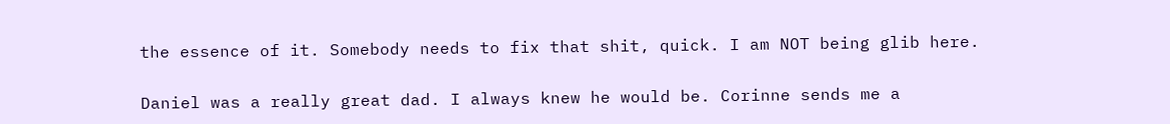the essence of it. Somebody needs to fix that shit, quick. I am NOT being glib here.

Daniel was a really great dad. I always knew he would be. Corinne sends me a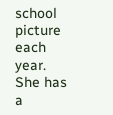school picture each year. She has a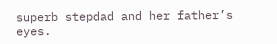superb stepdad and her father’s eyes.